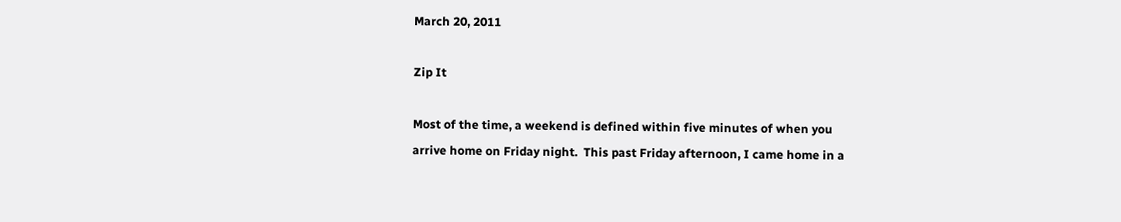March 20, 2011

Zip It

Most of the time, a weekend is defined within five minutes of when you arrive home on Friday night.  This past Friday afternoon, I came home in a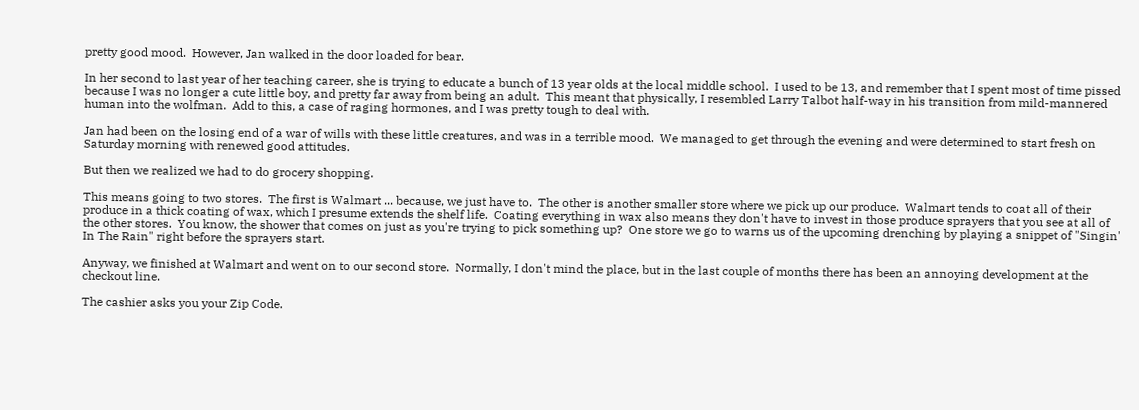pretty good mood.  However, Jan walked in the door loaded for bear.

In her second to last year of her teaching career, she is trying to educate a bunch of 13 year olds at the local middle school.  I used to be 13, and remember that I spent most of time pissed because I was no longer a cute little boy, and pretty far away from being an adult.  This meant that physically, I resembled Larry Talbot half-way in his transition from mild-mannered human into the wolfman.  Add to this, a case of raging hormones, and I was pretty tough to deal with.

Jan had been on the losing end of a war of wills with these little creatures, and was in a terrible mood.  We managed to get through the evening and were determined to start fresh on Saturday morning with renewed good attitudes.

But then we realized we had to do grocery shopping.

This means going to two stores.  The first is Walmart ... because, we just have to.  The other is another smaller store where we pick up our produce.  Walmart tends to coat all of their produce in a thick coating of wax, which I presume extends the shelf life.  Coating everything in wax also means they don't have to invest in those produce sprayers that you see at all of the other stores.  You know, the shower that comes on just as you're trying to pick something up?  One store we go to warns us of the upcoming drenching by playing a snippet of "Singin' In The Rain" right before the sprayers start.

Anyway, we finished at Walmart and went on to our second store.  Normally, I don't mind the place, but in the last couple of months there has been an annoying development at the checkout line.

The cashier asks you your Zip Code.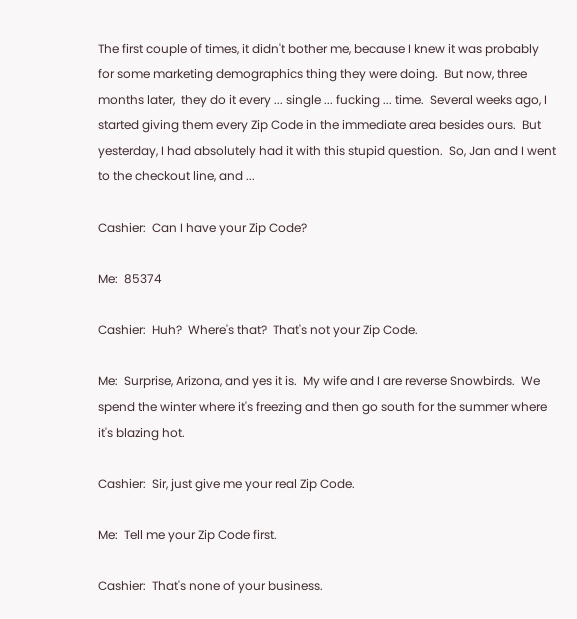The first couple of times, it didn't bother me, because I knew it was probably for some marketing demographics thing they were doing.  But now, three months later,  they do it every ... single ... fucking ... time.  Several weeks ago, I started giving them every Zip Code in the immediate area besides ours.  But yesterday, I had absolutely had it with this stupid question.  So, Jan and I went to the checkout line, and ...

Cashier:  Can I have your Zip Code?

Me:  85374

Cashier:  Huh?  Where's that?  That's not your Zip Code.

Me:  Surprise, Arizona, and yes it is.  My wife and I are reverse Snowbirds.  We spend the winter where it's freezing and then go south for the summer where it's blazing hot.

Cashier:  Sir, just give me your real Zip Code.

Me:  Tell me your Zip Code first.

Cashier:  That's none of your business.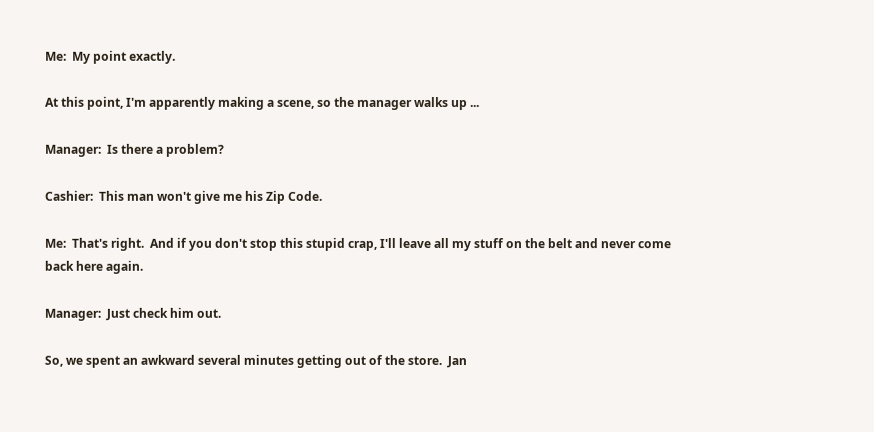Me:  My point exactly.

At this point, I'm apparently making a scene, so the manager walks up ...

Manager:  Is there a problem?

Cashier:  This man won't give me his Zip Code.

Me:  That's right.  And if you don't stop this stupid crap, I'll leave all my stuff on the belt and never come back here again.

Manager:  Just check him out.

So, we spent an awkward several minutes getting out of the store.  Jan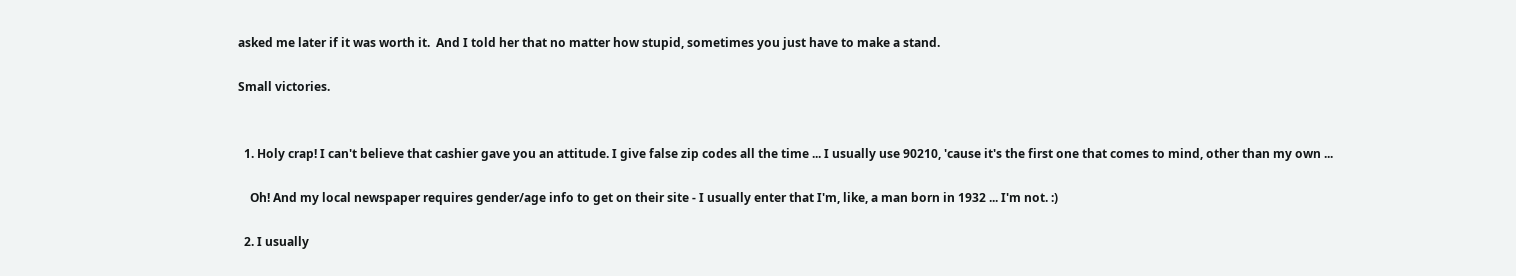asked me later if it was worth it.  And I told her that no matter how stupid, sometimes you just have to make a stand.

Small victories.


  1. Holy crap! I can't believe that cashier gave you an attitude. I give false zip codes all the time ... I usually use 90210, 'cause it's the first one that comes to mind, other than my own ...

    Oh! And my local newspaper requires gender/age info to get on their site - I usually enter that I'm, like, a man born in 1932 ... I'm not. :)

  2. I usually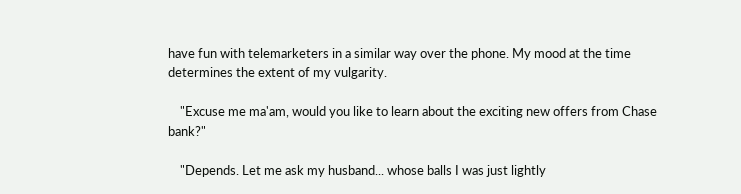have fun with telemarketers in a similar way over the phone. My mood at the time determines the extent of my vulgarity.

    "Excuse me ma'am, would you like to learn about the exciting new offers from Chase bank?"

    "Depends. Let me ask my husband... whose balls I was just lightly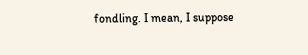fondling. I mean, I suppose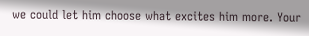we could let him choose what excites him more. Your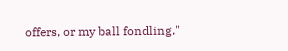offers, or my ball fondling."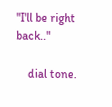"I'll be right back.."

    dial tone.